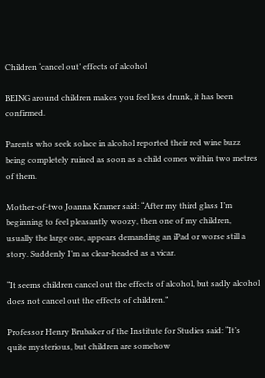Children ‘cancel out’ effects of alcohol

BEING around children makes you feel less drunk, it has been confirmed.

Parents who seek solace in alcohol reported their red wine buzz being completely ruined as soon as a child comes within two metres of them.

Mother-of-two Joanna Kramer said: “After my third glass I’m beginning to feel pleasantly woozy, then one of my children, usually the large one, appears demanding an iPad or worse still a story. Suddenly I’m as clear-headed as a vicar.

“It seems children cancel out the effects of alcohol, but sadly alcohol does not cancel out the effects of children.”

Professor Henry Brubaker of the Institute for Studies said: “It’s quite mysterious, but children are somehow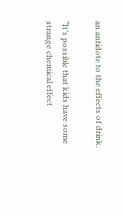an antidote to the effects of drink.

“It’s possible that kids have some strange chemical effect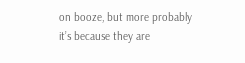on booze, but more probably it’s because they are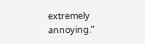extremely annoying.”